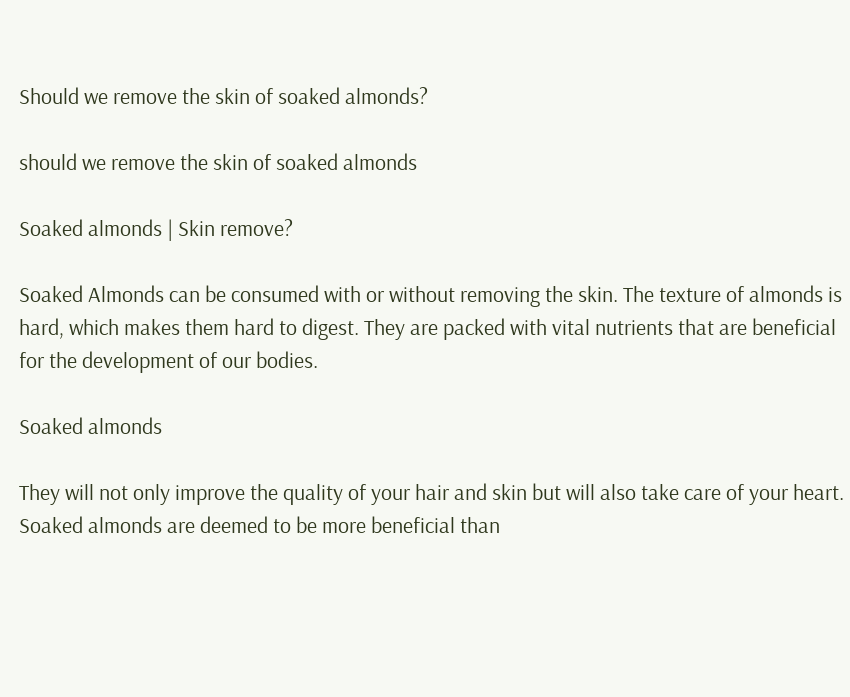Should we remove the skin of soaked almonds?

should we remove the skin of soaked almonds

Soaked almonds | Skin remove?

Soaked Almonds can be consumed with or without removing the skin. The texture of almonds is hard, which makes them hard to digest. They are packed with vital nutrients that are beneficial for the development of our bodies.

Soaked almonds

They will not only improve the quality of your hair and skin but will also take care of your heart. Soaked almonds are deemed to be more beneficial than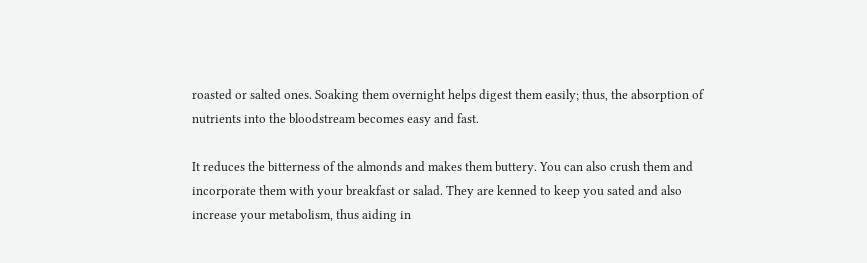roasted or salted ones. Soaking them overnight helps digest them easily; thus, the absorption of nutrients into the bloodstream becomes easy and fast.

It reduces the bitterness of the almonds and makes them buttery. You can also crush them and incorporate them with your breakfast or salad. They are kenned to keep you sated and also increase your metabolism, thus aiding in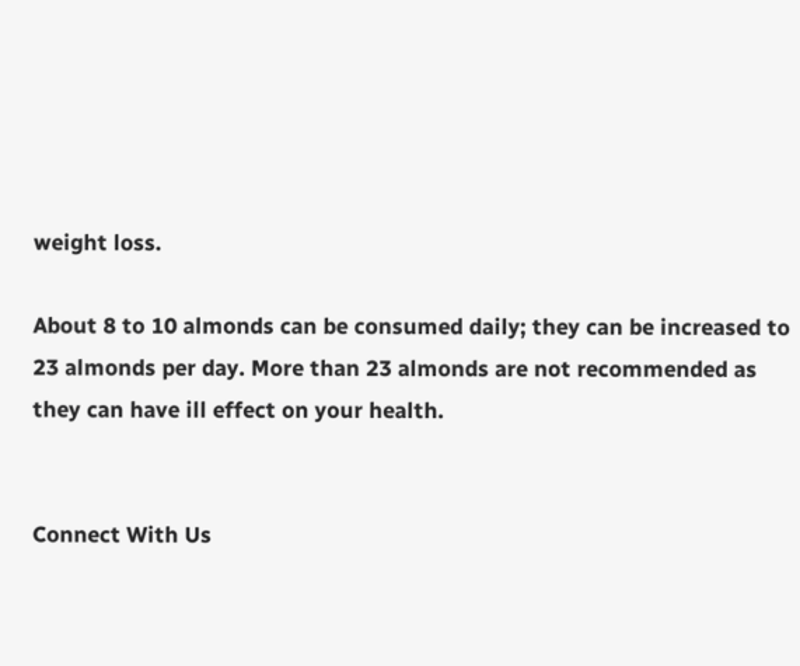weight loss.

About 8 to 10 almonds can be consumed daily; they can be increased to 23 almonds per day. More than 23 almonds are not recommended as they can have ill effect on your health.


Connect With Us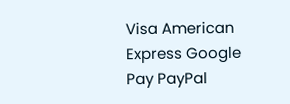Visa American Express Google Pay PayPal